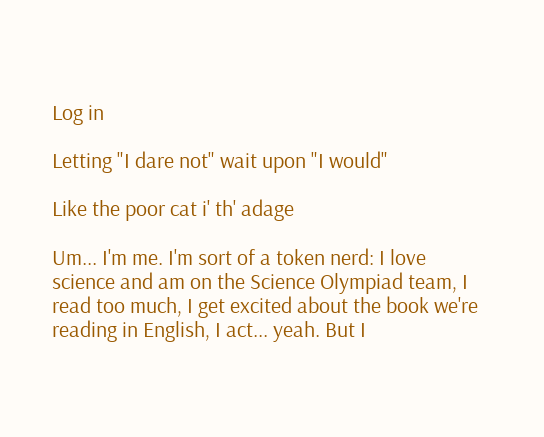Log in

Letting "I dare not" wait upon "I would"

Like the poor cat i' th' adage

Um... I'm me. I'm sort of a token nerd: I love science and am on the Science Olympiad team, I read too much, I get excited about the book we're reading in English, I act... yeah. But I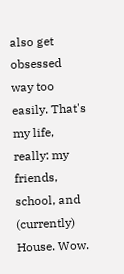also get obsessed way too easily. That's my life, really: my friends, school, and (currently) House. Wow.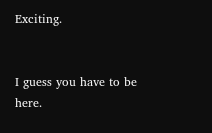Exciting.


I guess you have to be here.